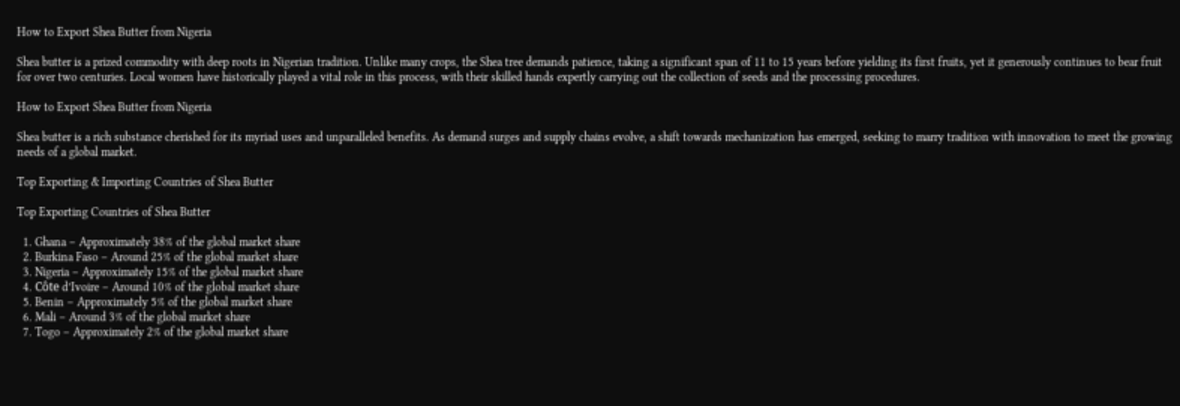How to Export Shea Butter from Nigeria

Shea butter is a prized commodity with deep roots in Nigerian tradition. Unlike many crops, the Shea tree demands patience, taking a significant span of 11 to 15 years before yielding its first fruits, yet it generously continues to bear fruit for over two centuries. Local women have historically played a vital role in this process, with their skilled hands expertly carrying out the collection of seeds and the processing procedures.

How to Export Shea Butter from Nigeria

Shea butter is a rich substance cherished for its myriad uses and unparalleled benefits. As demand surges and supply chains evolve, a shift towards mechanization has emerged, seeking to marry tradition with innovation to meet the growing needs of a global market.

Top Exporting & Importing Countries of Shea Butter

Top Exporting Countries of Shea Butter

  1. Ghana – Approximately 38% of the global market share
  2. Burkina Faso – Around 25% of the global market share
  3. Nigeria – Approximately 15% of the global market share
  4. Côte d’Ivoire – Around 10% of the global market share
  5. Benin – Approximately 5% of the global market share
  6. Mali – Around 3% of the global market share
  7. Togo – Approximately 2% of the global market share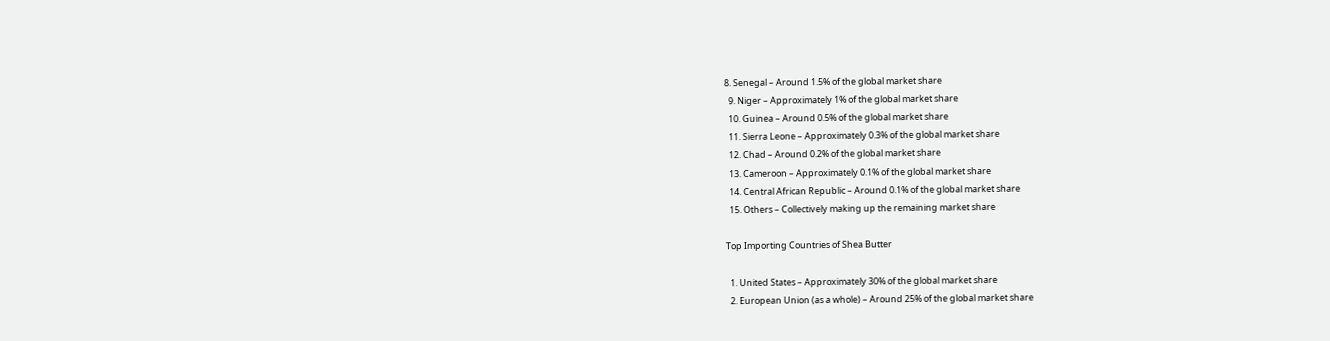8. Senegal – Around 1.5% of the global market share
  9. Niger – Approximately 1% of the global market share
  10. Guinea – Around 0.5% of the global market share
  11. Sierra Leone – Approximately 0.3% of the global market share
  12. Chad – Around 0.2% of the global market share
  13. Cameroon – Approximately 0.1% of the global market share
  14. Central African Republic – Around 0.1% of the global market share
  15. Others – Collectively making up the remaining market share

Top Importing Countries of Shea Butter

  1. United States – Approximately 30% of the global market share
  2. European Union (as a whole) – Around 25% of the global market share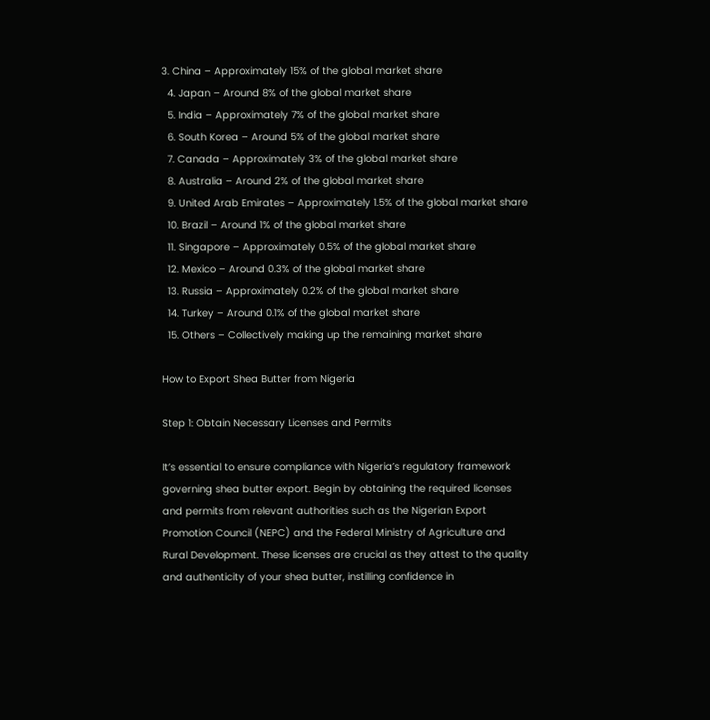3. China – Approximately 15% of the global market share
  4. Japan – Around 8% of the global market share
  5. India – Approximately 7% of the global market share
  6. South Korea – Around 5% of the global market share
  7. Canada – Approximately 3% of the global market share
  8. Australia – Around 2% of the global market share
  9. United Arab Emirates – Approximately 1.5% of the global market share
  10. Brazil – Around 1% of the global market share
  11. Singapore – Approximately 0.5% of the global market share
  12. Mexico – Around 0.3% of the global market share
  13. Russia – Approximately 0.2% of the global market share
  14. Turkey – Around 0.1% of the global market share
  15. Others – Collectively making up the remaining market share

How to Export Shea Butter from Nigeria

Step 1: Obtain Necessary Licenses and Permits

It’s essential to ensure compliance with Nigeria’s regulatory framework governing shea butter export. Begin by obtaining the required licenses and permits from relevant authorities such as the Nigerian Export Promotion Council (NEPC) and the Federal Ministry of Agriculture and Rural Development. These licenses are crucial as they attest to the quality and authenticity of your shea butter, instilling confidence in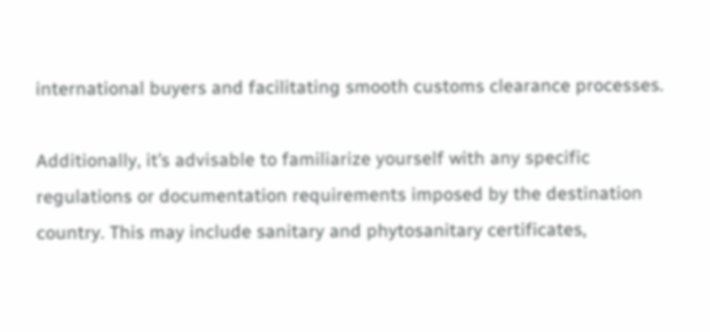international buyers and facilitating smooth customs clearance processes.

Additionally, it’s advisable to familiarize yourself with any specific regulations or documentation requirements imposed by the destination country. This may include sanitary and phytosanitary certificates,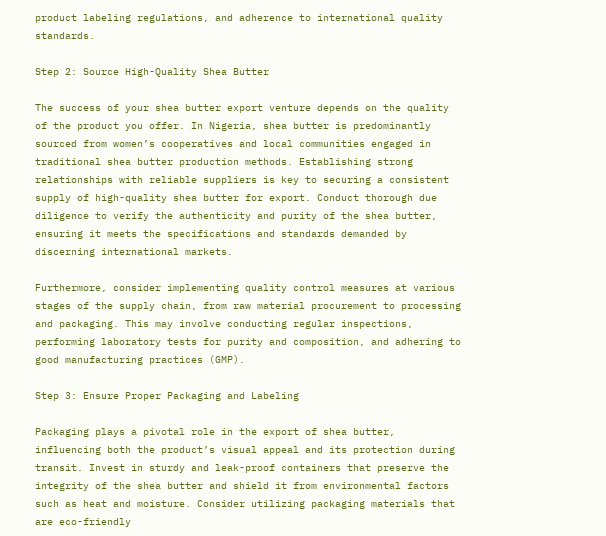product labeling regulations, and adherence to international quality standards.

Step 2: Source High-Quality Shea Butter

The success of your shea butter export venture depends on the quality of the product you offer. In Nigeria, shea butter is predominantly sourced from women’s cooperatives and local communities engaged in traditional shea butter production methods. Establishing strong relationships with reliable suppliers is key to securing a consistent supply of high-quality shea butter for export. Conduct thorough due diligence to verify the authenticity and purity of the shea butter, ensuring it meets the specifications and standards demanded by discerning international markets.

Furthermore, consider implementing quality control measures at various stages of the supply chain, from raw material procurement to processing and packaging. This may involve conducting regular inspections, performing laboratory tests for purity and composition, and adhering to good manufacturing practices (GMP).

Step 3: Ensure Proper Packaging and Labeling

Packaging plays a pivotal role in the export of shea butter, influencing both the product’s visual appeal and its protection during transit. Invest in sturdy and leak-proof containers that preserve the integrity of the shea butter and shield it from environmental factors such as heat and moisture. Consider utilizing packaging materials that are eco-friendly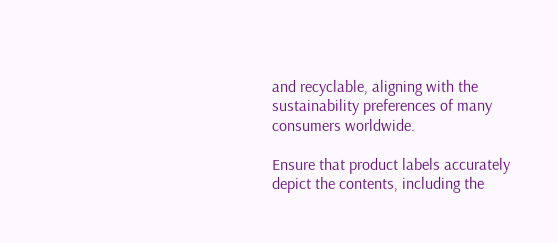and recyclable, aligning with the sustainability preferences of many consumers worldwide.

Ensure that product labels accurately depict the contents, including the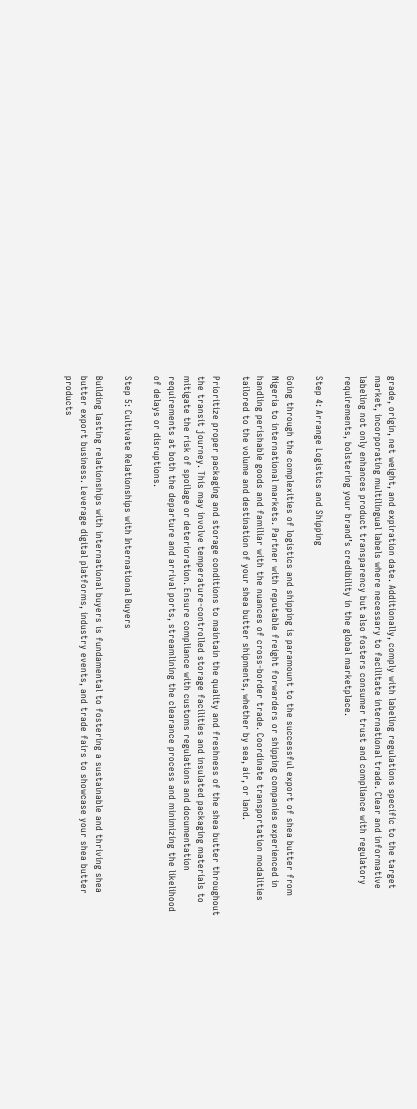grade, origin, net weight, and expiration date. Additionally, comply with labeling regulations specific to the target market, incorporating multilingual labels where necessary to facilitate international trade. Clear and informative labeling not only enhances product transparency but also fosters consumer trust and compliance with regulatory requirements, bolstering your brand’s credibility in the global marketplace.

Step 4: Arrange Logistics and Shipping

Going through the complexities of logistics and shipping is paramount to the successful export of shea butter from Nigeria to international markets. Partner with reputable freight forwarders or shipping companies experienced in handling perishable goods and familiar with the nuances of cross-border trade. Coordinate transportation modalities tailored to the volume and destination of your shea butter shipments, whether by sea, air, or land.

Prioritize proper packaging and storage conditions to maintain the quality and freshness of the shea butter throughout the transit journey. This may involve temperature-controlled storage facilities and insulated packaging materials to mitigate the risk of spoilage or deterioration. Ensure compliance with customs regulations and documentation requirements at both the departure and arrival ports, streamlining the clearance process and minimizing the likelihood of delays or disruptions.

Step 5: Cultivate Relationships with International Buyers

Building lasting relationships with international buyers is fundamental to fostering a sustainable and thriving shea butter export business. Leverage digital platforms, industry events, and trade fairs to showcase your shea butter products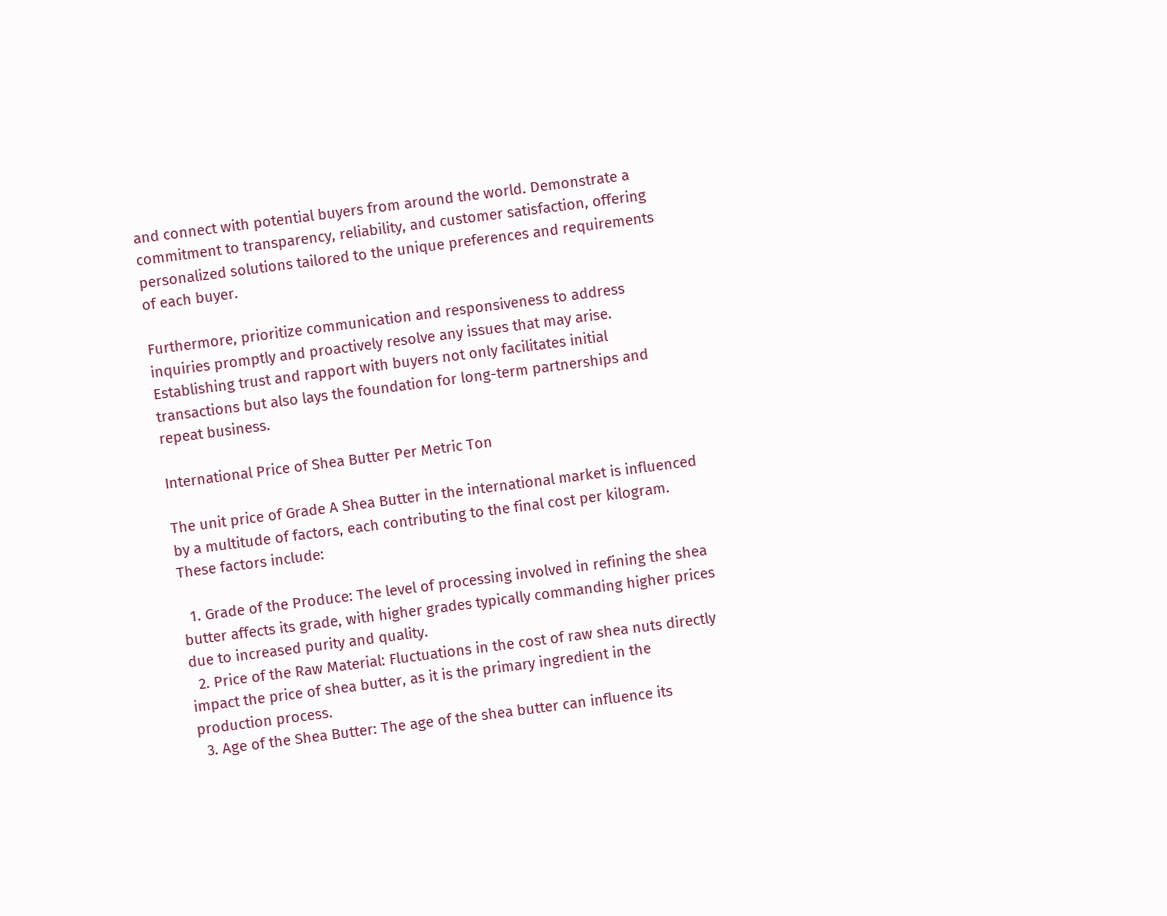and connect with potential buyers from around the world. Demonstrate a commitment to transparency, reliability, and customer satisfaction, offering personalized solutions tailored to the unique preferences and requirements of each buyer.

Furthermore, prioritize communication and responsiveness to address inquiries promptly and proactively resolve any issues that may arise. Establishing trust and rapport with buyers not only facilitates initial transactions but also lays the foundation for long-term partnerships and repeat business.

International Price of Shea Butter Per Metric Ton

The unit price of Grade A Shea Butter in the international market is influenced by a multitude of factors, each contributing to the final cost per kilogram. These factors include:

  1. Grade of the Produce: The level of processing involved in refining the shea butter affects its grade, with higher grades typically commanding higher prices due to increased purity and quality.
  2. Price of the Raw Material: Fluctuations in the cost of raw shea nuts directly impact the price of shea butter, as it is the primary ingredient in the production process.
  3. Age of the Shea Butter: The age of the shea butter can influence its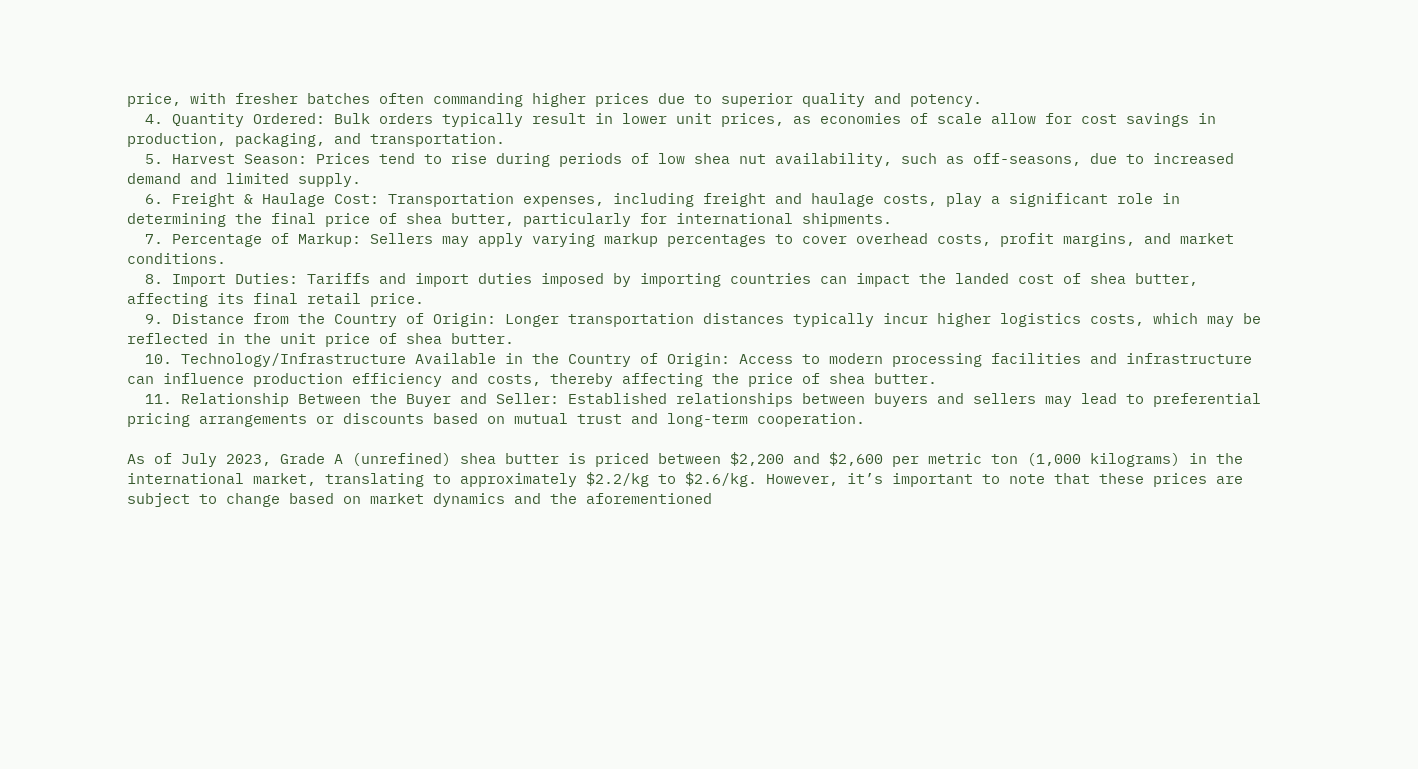price, with fresher batches often commanding higher prices due to superior quality and potency.
  4. Quantity Ordered: Bulk orders typically result in lower unit prices, as economies of scale allow for cost savings in production, packaging, and transportation.
  5. Harvest Season: Prices tend to rise during periods of low shea nut availability, such as off-seasons, due to increased demand and limited supply.
  6. Freight & Haulage Cost: Transportation expenses, including freight and haulage costs, play a significant role in determining the final price of shea butter, particularly for international shipments.
  7. Percentage of Markup: Sellers may apply varying markup percentages to cover overhead costs, profit margins, and market conditions.
  8. Import Duties: Tariffs and import duties imposed by importing countries can impact the landed cost of shea butter, affecting its final retail price.
  9. Distance from the Country of Origin: Longer transportation distances typically incur higher logistics costs, which may be reflected in the unit price of shea butter.
  10. Technology/Infrastructure Available in the Country of Origin: Access to modern processing facilities and infrastructure can influence production efficiency and costs, thereby affecting the price of shea butter.
  11. Relationship Between the Buyer and Seller: Established relationships between buyers and sellers may lead to preferential pricing arrangements or discounts based on mutual trust and long-term cooperation.

As of July 2023, Grade A (unrefined) shea butter is priced between $2,200 and $2,600 per metric ton (1,000 kilograms) in the international market, translating to approximately $2.2/kg to $2.6/kg. However, it’s important to note that these prices are subject to change based on market dynamics and the aforementioned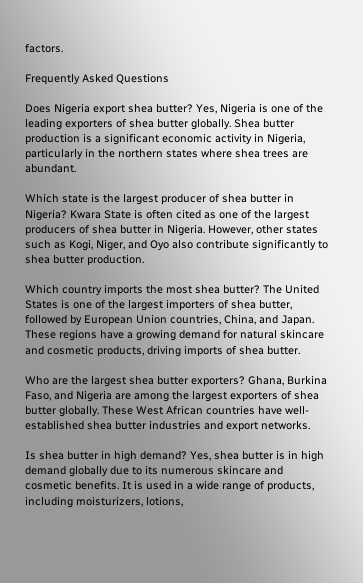factors.

Frequently Asked Questions

Does Nigeria export shea butter? Yes, Nigeria is one of the leading exporters of shea butter globally. Shea butter production is a significant economic activity in Nigeria, particularly in the northern states where shea trees are abundant.

Which state is the largest producer of shea butter in Nigeria? Kwara State is often cited as one of the largest producers of shea butter in Nigeria. However, other states such as Kogi, Niger, and Oyo also contribute significantly to shea butter production.

Which country imports the most shea butter? The United States is one of the largest importers of shea butter, followed by European Union countries, China, and Japan. These regions have a growing demand for natural skincare and cosmetic products, driving imports of shea butter.

Who are the largest shea butter exporters? Ghana, Burkina Faso, and Nigeria are among the largest exporters of shea butter globally. These West African countries have well-established shea butter industries and export networks.

Is shea butter in high demand? Yes, shea butter is in high demand globally due to its numerous skincare and cosmetic benefits. It is used in a wide range of products, including moisturizers, lotions,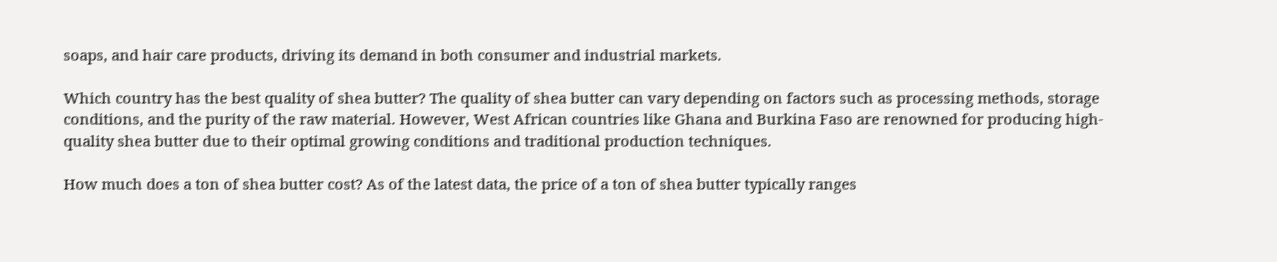soaps, and hair care products, driving its demand in both consumer and industrial markets.

Which country has the best quality of shea butter? The quality of shea butter can vary depending on factors such as processing methods, storage conditions, and the purity of the raw material. However, West African countries like Ghana and Burkina Faso are renowned for producing high-quality shea butter due to their optimal growing conditions and traditional production techniques.

How much does a ton of shea butter cost? As of the latest data, the price of a ton of shea butter typically ranges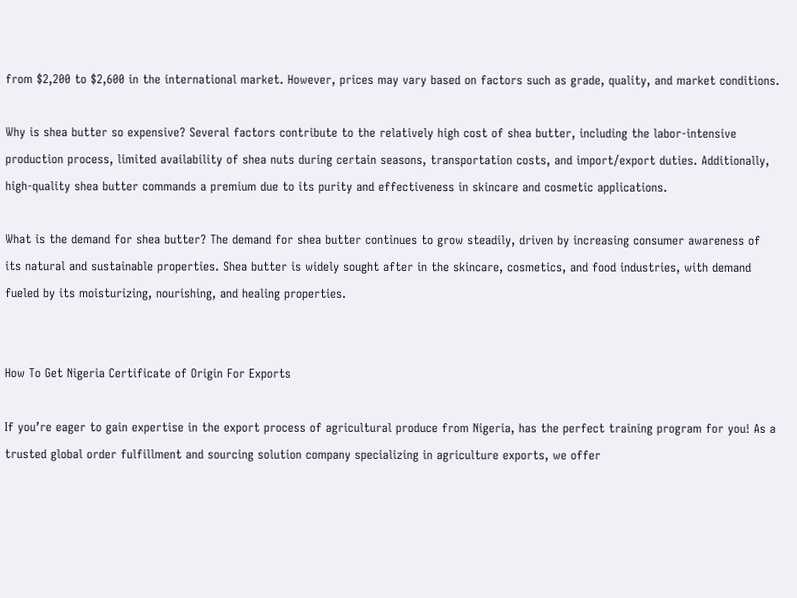from $2,200 to $2,600 in the international market. However, prices may vary based on factors such as grade, quality, and market conditions.

Why is shea butter so expensive? Several factors contribute to the relatively high cost of shea butter, including the labor-intensive production process, limited availability of shea nuts during certain seasons, transportation costs, and import/export duties. Additionally, high-quality shea butter commands a premium due to its purity and effectiveness in skincare and cosmetic applications.

What is the demand for shea butter? The demand for shea butter continues to grow steadily, driven by increasing consumer awareness of its natural and sustainable properties. Shea butter is widely sought after in the skincare, cosmetics, and food industries, with demand fueled by its moisturizing, nourishing, and healing properties.


How To Get Nigeria Certificate of Origin For Exports

If you’re eager to gain expertise in the export process of agricultural produce from Nigeria, has the perfect training program for you! As a trusted global order fulfillment and sourcing solution company specializing in agriculture exports, we offer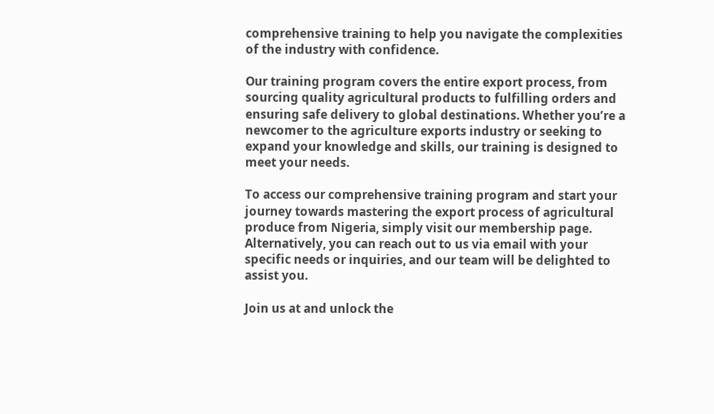comprehensive training to help you navigate the complexities of the industry with confidence.

Our training program covers the entire export process, from sourcing quality agricultural products to fulfilling orders and ensuring safe delivery to global destinations. Whether you’re a newcomer to the agriculture exports industry or seeking to expand your knowledge and skills, our training is designed to meet your needs.

To access our comprehensive training program and start your journey towards mastering the export process of agricultural produce from Nigeria, simply visit our membership page. Alternatively, you can reach out to us via email with your specific needs or inquiries, and our team will be delighted to assist you.

Join us at and unlock the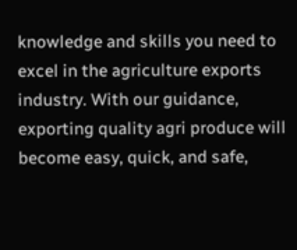knowledge and skills you need to excel in the agriculture exports industry. With our guidance, exporting quality agri produce will become easy, quick, and safe,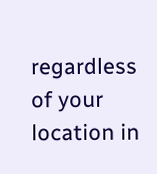regardless of your location in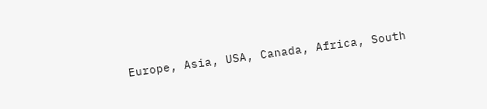Europe, Asia, USA, Canada, Africa, South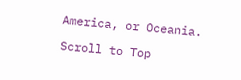America, or Oceania.

Scroll to Top